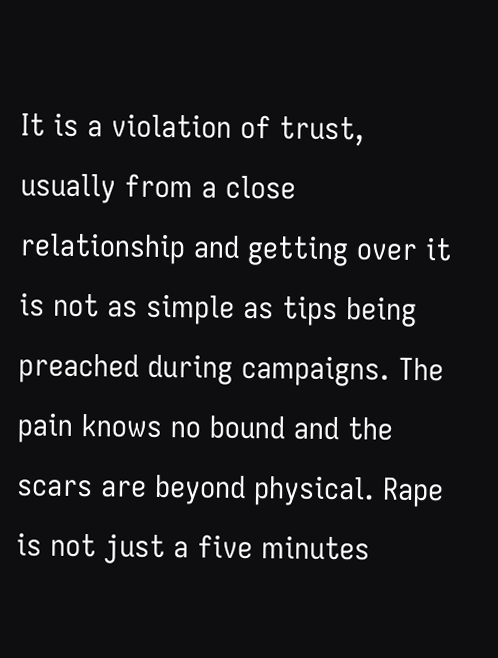It is a violation of trust, usually from a close relationship and getting over it is not as simple as tips being preached during campaigns. The pain knows no bound and the scars are beyond physical. Rape is not just a five minutes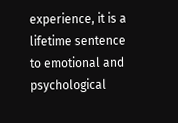experience, it is a lifetime sentence to emotional and psychological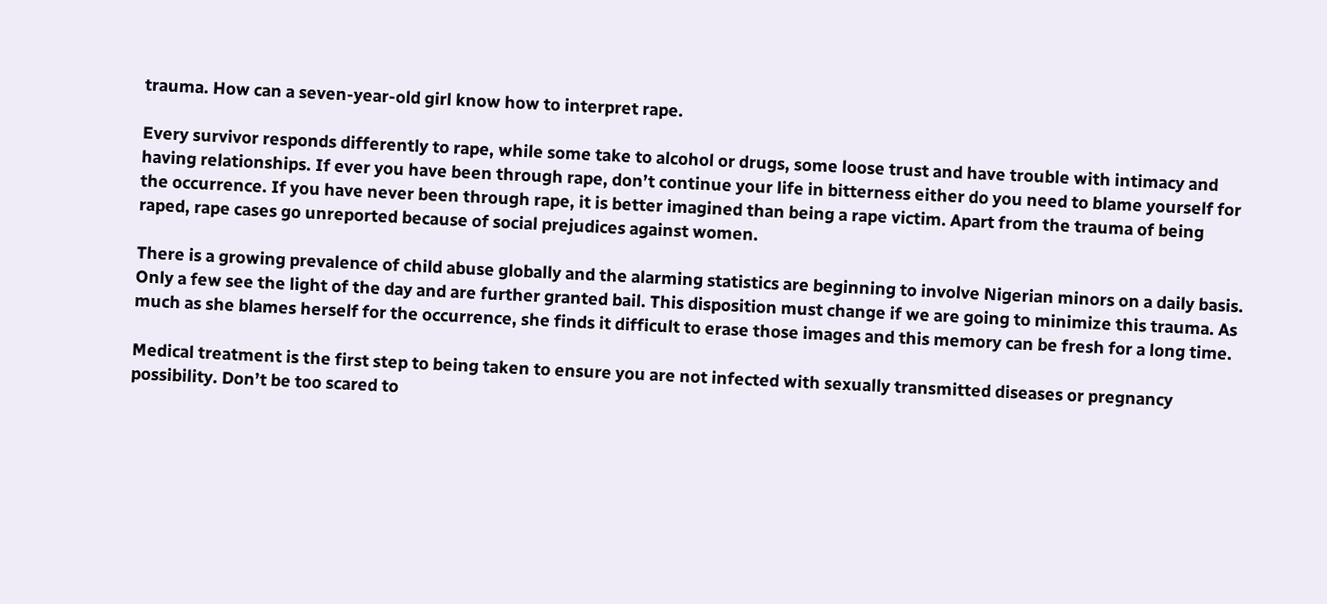trauma. How can a seven-year-old girl know how to interpret rape.

Every survivor responds differently to rape, while some take to alcohol or drugs, some loose trust and have trouble with intimacy and having relationships. If ever you have been through rape, don’t continue your life in bitterness either do you need to blame yourself for the occurrence. If you have never been through rape, it is better imagined than being a rape victim. Apart from the trauma of being raped, rape cases go unreported because of social prejudices against women.

There is a growing prevalence of child abuse globally and the alarming statistics are beginning to involve Nigerian minors on a daily basis. Only a few see the light of the day and are further granted bail. This disposition must change if we are going to minimize this trauma. As much as she blames herself for the occurrence, she finds it difficult to erase those images and this memory can be fresh for a long time.

Medical treatment is the first step to being taken to ensure you are not infected with sexually transmitted diseases or pregnancy possibility. Don’t be too scared to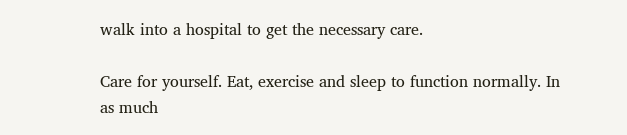walk into a hospital to get the necessary care.

Care for yourself. Eat, exercise and sleep to function normally. In as much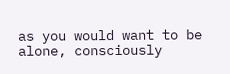as you would want to be alone, consciously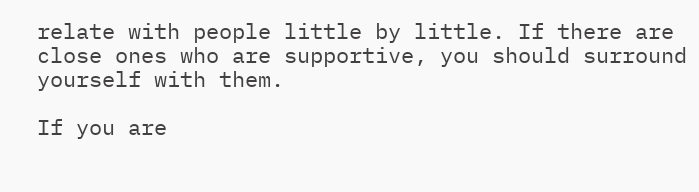relate with people little by little. If there are close ones who are supportive, you should surround yourself with them.

If you are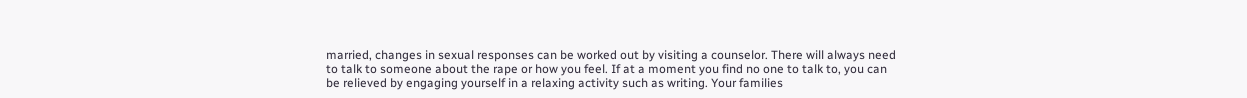married, changes in sexual responses can be worked out by visiting a counselor. There will always need to talk to someone about the rape or how you feel. If at a moment you find no one to talk to, you can be relieved by engaging yourself in a relaxing activity such as writing. Your families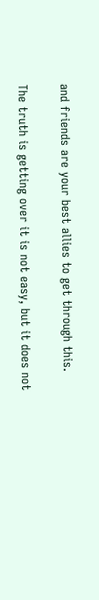and friends are your best allies to get through this.

The truth is getting over it is not easy, but it does not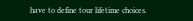have to define tour lifetime choices.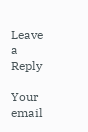Leave a Reply

Your email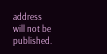address will not be published.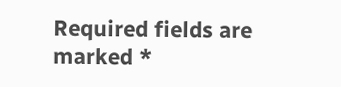Required fields are marked *